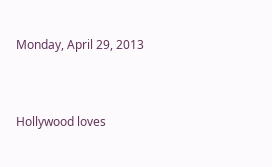Monday, April 29, 2013


Hollywood loves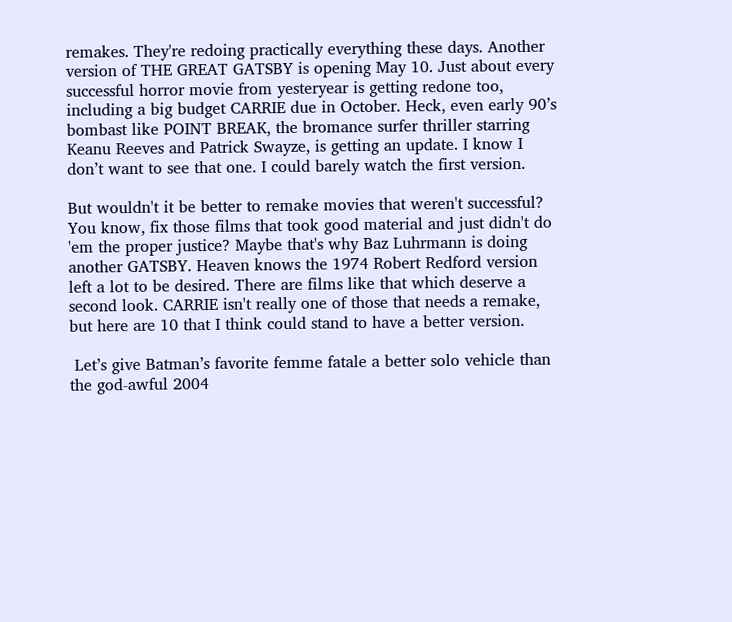remakes. They're redoing practically everything these days. Another version of THE GREAT GATSBY is opening May 10. Just about every successful horror movie from yesteryear is getting redone too, including a big budget CARRIE due in October. Heck, even early 90’s bombast like POINT BREAK, the bromance surfer thriller starring Keanu Reeves and Patrick Swayze, is getting an update. I know I don’t want to see that one. I could barely watch the first version.

But wouldn't it be better to remake movies that weren't successful?  You know, fix those films that took good material and just didn't do 'em the proper justice? Maybe that's why Baz Luhrmann is doing another GATSBY. Heaven knows the 1974 Robert Redford version left a lot to be desired. There are films like that which deserve a second look. CARRIE isn't really one of those that needs a remake, but here are 10 that I think could stand to have a better version.

 Let’s give Batman’s favorite femme fatale a better solo vehicle than the god-awful 2004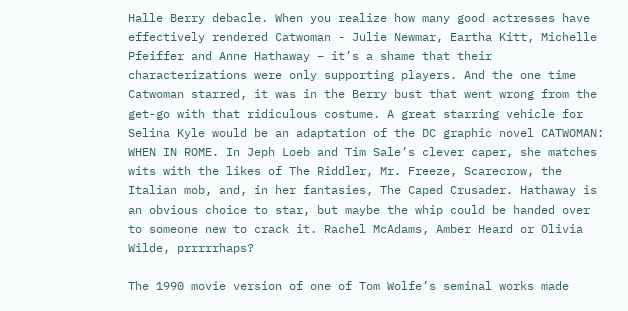Halle Berry debacle. When you realize how many good actresses have effectively rendered Catwoman - Julie Newmar, Eartha Kitt, Michelle Pfeiffer and Anne Hathaway – it’s a shame that their characterizations were only supporting players. And the one time Catwoman starred, it was in the Berry bust that went wrong from the get-go with that ridiculous costume. A great starring vehicle for Selina Kyle would be an adaptation of the DC graphic novel CATWOMAN: WHEN IN ROME. In Jeph Loeb and Tim Sale’s clever caper, she matches wits with the likes of The Riddler, Mr. Freeze, Scarecrow, the Italian mob, and, in her fantasies, The Caped Crusader. Hathaway is an obvious choice to star, but maybe the whip could be handed over to someone new to crack it. Rachel McAdams, Amber Heard or Olivia Wilde, prrrrrhaps?

The 1990 movie version of one of Tom Wolfe’s seminal works made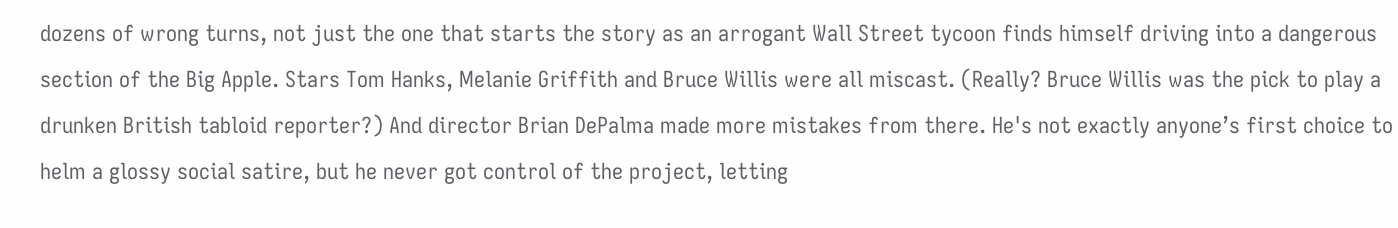dozens of wrong turns, not just the one that starts the story as an arrogant Wall Street tycoon finds himself driving into a dangerous section of the Big Apple. Stars Tom Hanks, Melanie Griffith and Bruce Willis were all miscast. (Really? Bruce Willis was the pick to play a drunken British tabloid reporter?) And director Brian DePalma made more mistakes from there. He's not exactly anyone’s first choice to helm a glossy social satire, but he never got control of the project, letting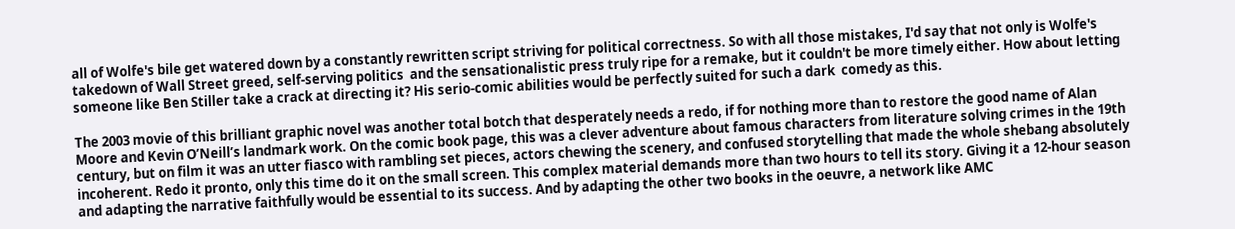all of Wolfe's bile get watered down by a constantly rewritten script striving for political correctness. So with all those mistakes, I'd say that not only is Wolfe's takedown of Wall Street greed, self-serving politics  and the sensationalistic press truly ripe for a remake, but it couldn't be more timely either. How about letting someone like Ben Stiller take a crack at directing it? His serio-comic abilities would be perfectly suited for such a dark  comedy as this.

The 2003 movie of this brilliant graphic novel was another total botch that desperately needs a redo, if for nothing more than to restore the good name of Alan Moore and Kevin O’Neill’s landmark work. On the comic book page, this was a clever adventure about famous characters from literature solving crimes in the 19th century, but on film it was an utter fiasco with rambling set pieces, actors chewing the scenery, and confused storytelling that made the whole shebang absolutely incoherent. Redo it pronto, only this time do it on the small screen. This complex material demands more than two hours to tell its story. Giving it a 12-hour season and adapting the narrative faithfully would be essential to its success. And by adapting the other two books in the oeuvre, a network like AMC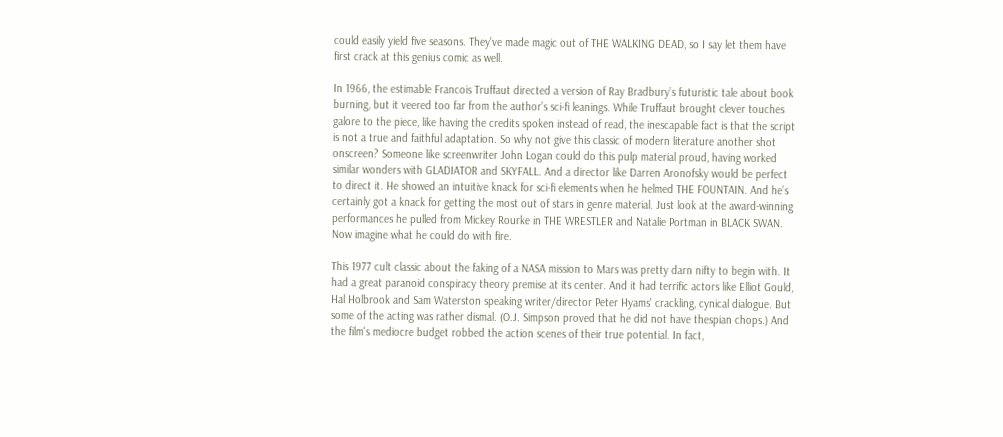could easily yield five seasons. They've made magic out of THE WALKING DEAD, so I say let them have first crack at this genius comic as well.

In 1966, the estimable Francois Truffaut directed a version of Ray Bradbury’s futuristic tale about book burning, but it veered too far from the author’s sci-fi leanings. While Truffaut brought clever touches galore to the piece, like having the credits spoken instead of read, the inescapable fact is that the script is not a true and faithful adaptation. So why not give this classic of modern literature another shot onscreen? Someone like screenwriter John Logan could do this pulp material proud, having worked similar wonders with GLADIATOR and SKYFALL. And a director like Darren Aronofsky would be perfect to direct it. He showed an intuitive knack for sci-fi elements when he helmed THE FOUNTAIN. And he’s certainly got a knack for getting the most out of stars in genre material. Just look at the award-winning performances he pulled from Mickey Rourke in THE WRESTLER and Natalie Portman in BLACK SWAN. Now imagine what he could do with fire.

This 1977 cult classic about the faking of a NASA mission to Mars was pretty darn nifty to begin with. It had a great paranoid conspiracy theory premise at its center. And it had terrific actors like Elliot Gould, Hal Holbrook and Sam Waterston speaking writer/director Peter Hyams' crackling, cynical dialogue. But some of the acting was rather dismal. (O.J. Simpson proved that he did not have thespian chops.) And the film's mediocre budget robbed the action scenes of their true potential. In fact,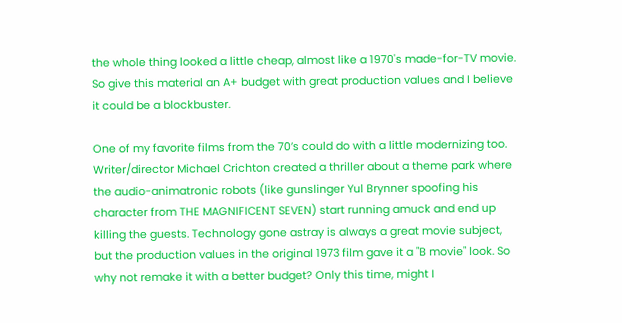the whole thing looked a little cheap, almost like a 1970's made-for-TV movie. So give this material an A+ budget with great production values and I believe it could be a blockbuster.

One of my favorite films from the 70’s could do with a little modernizing too. Writer/director Michael Crichton created a thriller about a theme park where the audio-animatronic robots (like gunslinger Yul Brynner spoofing his character from THE MAGNIFICENT SEVEN) start running amuck and end up killing the guests. Technology gone astray is always a great movie subject, but the production values in the original 1973 film gave it a "B movie" look. So why not remake it with a better budget? Only this time, might I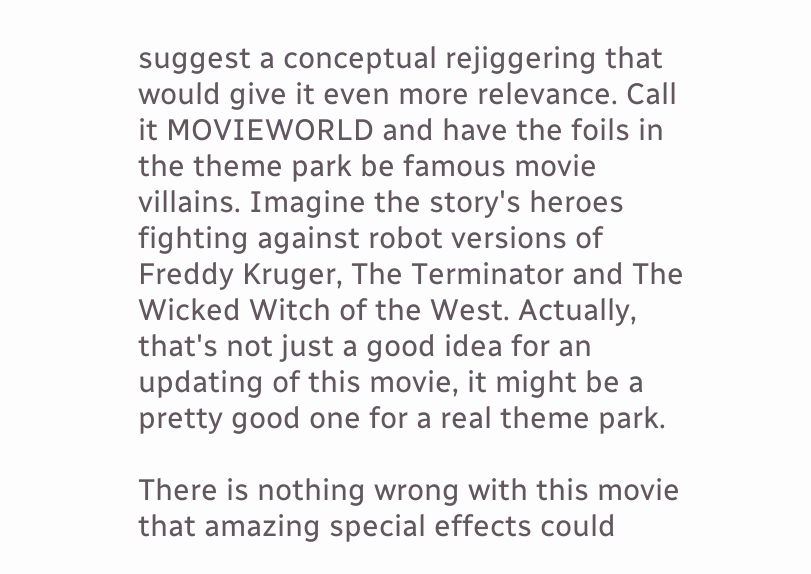suggest a conceptual rejiggering that would give it even more relevance. Call it MOVIEWORLD and have the foils in the theme park be famous movie villains. Imagine the story's heroes fighting against robot versions of Freddy Kruger, The Terminator and The Wicked Witch of the West. Actually, that's not just a good idea for an updating of this movie, it might be a pretty good one for a real theme park.

There is nothing wrong with this movie that amazing special effects could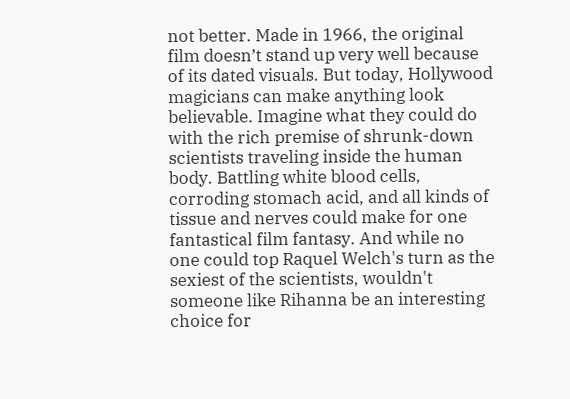not better. Made in 1966, the original film doesn’t stand up very well because of its dated visuals. But today, Hollywood magicians can make anything look believable. Imagine what they could do with the rich premise of shrunk-down scientists traveling inside the human body. Battling white blood cells, corroding stomach acid, and all kinds of tissue and nerves could make for one fantastical film fantasy. And while no one could top Raquel Welch's turn as the sexiest of the scientists, wouldn't someone like Rihanna be an interesting choice for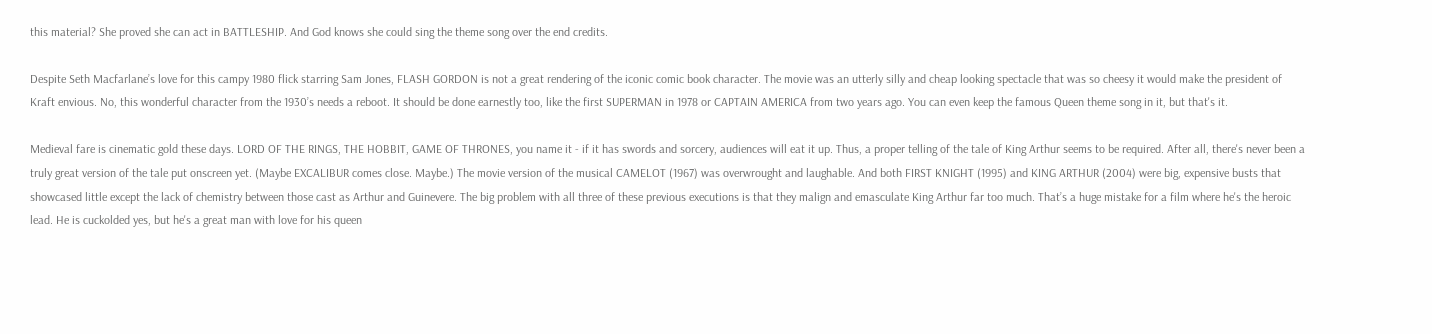this material? She proved she can act in BATTLESHIP. And God knows she could sing the theme song over the end credits.

Despite Seth Macfarlane’s love for this campy 1980 flick starring Sam Jones, FLASH GORDON is not a great rendering of the iconic comic book character. The movie was an utterly silly and cheap looking spectacle that was so cheesy it would make the president of Kraft envious. No, this wonderful character from the 1930’s needs a reboot. It should be done earnestly too, like the first SUPERMAN in 1978 or CAPTAIN AMERICA from two years ago. You can even keep the famous Queen theme song in it, but that's it.

Medieval fare is cinematic gold these days. LORD OF THE RINGS, THE HOBBIT, GAME OF THRONES, you name it - if it has swords and sorcery, audiences will eat it up. Thus, a proper telling of the tale of King Arthur seems to be required. After all, there's never been a truly great version of the tale put onscreen yet. (Maybe EXCALIBUR comes close. Maybe.) The movie version of the musical CAMELOT (1967) was overwrought and laughable. And both FIRST KNIGHT (1995) and KING ARTHUR (2004) were big, expensive busts that showcased little except the lack of chemistry between those cast as Arthur and Guinevere. The big problem with all three of these previous executions is that they malign and emasculate King Arthur far too much. That’s a huge mistake for a film where he's the heroic lead. He is cuckolded yes, but he's a great man with love for his queen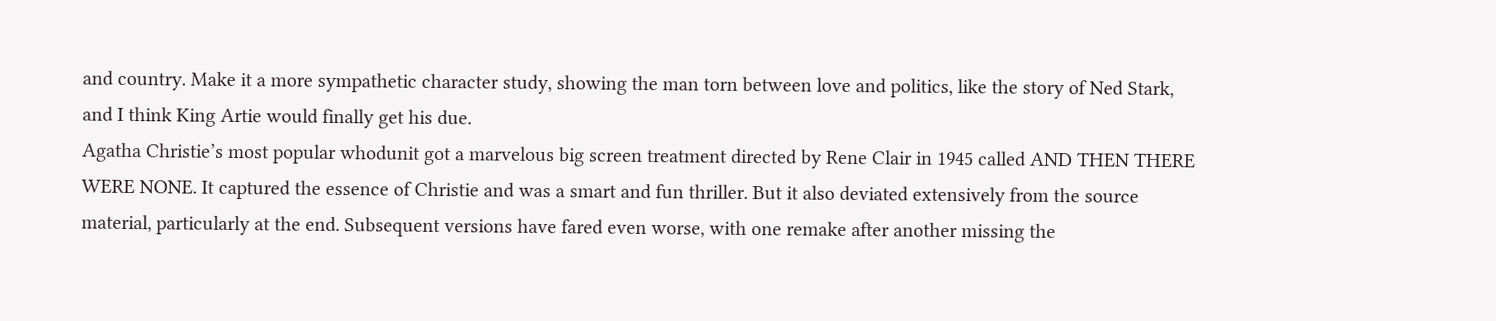and country. Make it a more sympathetic character study, showing the man torn between love and politics, like the story of Ned Stark, and I think King Artie would finally get his due.
Agatha Christie’s most popular whodunit got a marvelous big screen treatment directed by Rene Clair in 1945 called AND THEN THERE WERE NONE. It captured the essence of Christie and was a smart and fun thriller. But it also deviated extensively from the source material, particularly at the end. Subsequent versions have fared even worse, with one remake after another missing the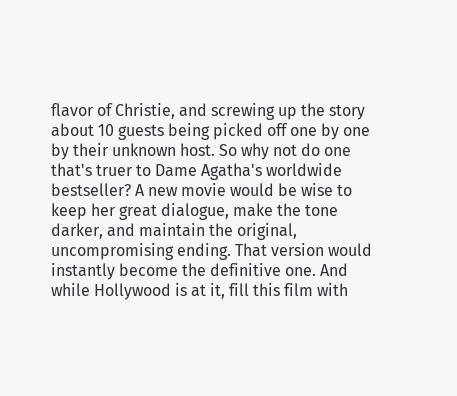flavor of Christie, and screwing up the story about 10 guests being picked off one by one by their unknown host. So why not do one that's truer to Dame Agatha's worldwide bestseller? A new movie would be wise to keep her great dialogue, make the tone darker, and maintain the original, uncompromising ending. That version would instantly become the definitive one. And while Hollywood is at it, fill this film with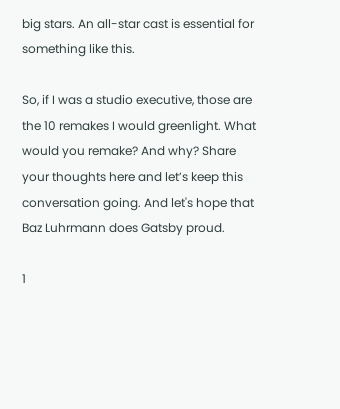big stars. An all-star cast is essential for something like this.

So, if I was a studio executive, those are the 10 remakes I would greenlight. What would you remake? And why? Share your thoughts here and let’s keep this conversation going. And let's hope that Baz Luhrmann does Gatsby proud.

1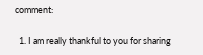comment:

  1. I am really thankful to you for sharing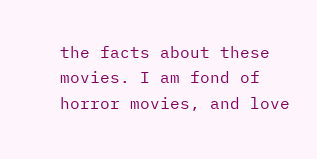the facts about these movies. I am fond of horror movies, and love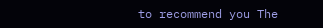to recommend you The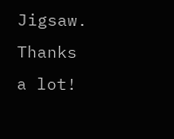Jigsaw. Thanks a lot!